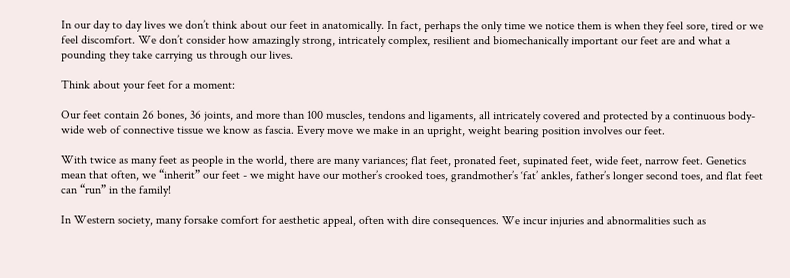In our day to day lives we don’t think about our feet in anatomically. In fact, perhaps the only time we notice them is when they feel sore, tired or we feel discomfort. We don’t consider how amazingly strong, intricately complex, resilient and biomechanically important our feet are and what a pounding they take carrying us through our lives.

Think about your feet for a moment:

Our feet contain 26 bones, 36 joints, and more than 100 muscles, tendons and ligaments, all intricately covered and protected by a continuous body-wide web of connective tissue we know as fascia. Every move we make in an upright, weight bearing position involves our feet.

With twice as many feet as people in the world, there are many variances; flat feet, pronated feet, supinated feet, wide feet, narrow feet. Genetics mean that often, we “inherit” our feet - we might have our mother’s crooked toes, grandmother’s ‘fat’ ankles, father’s longer second toes, and flat feet can “run” in the family!

In Western society, many forsake comfort for aesthetic appeal, often with dire consequences. We incur injuries and abnormalities such as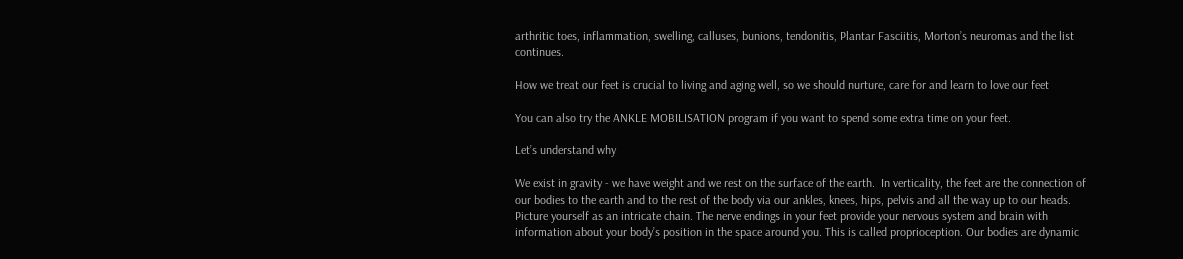arthritic toes, inflammation, swelling, calluses, bunions, tendonitis, Plantar Fasciitis, Morton’s neuromas and the list continues.

How we treat our feet is crucial to living and aging well, so we should nurture, care for and learn to love our feet

You can also try the ANKLE MOBILISATION program if you want to spend some extra time on your feet.

Let’s understand why

We exist in gravity - we have weight and we rest on the surface of the earth.  In verticality, the feet are the connection of our bodies to the earth and to the rest of the body via our ankles, knees, hips, pelvis and all the way up to our heads. Picture yourself as an intricate chain. The nerve endings in your feet provide your nervous system and brain with information about your body’s position in the space around you. This is called proprioception. Our bodies are dynamic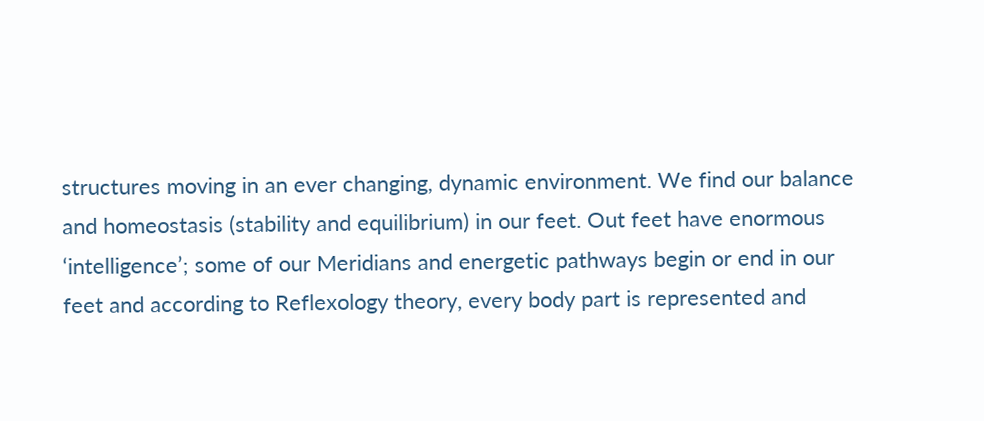structures moving in an ever changing, dynamic environment. We find our balance and homeostasis (stability and equilibrium) in our feet. Out feet have enormous ‘intelligence’; some of our Meridians and energetic pathways begin or end in our feet and according to Reflexology theory, every body part is represented and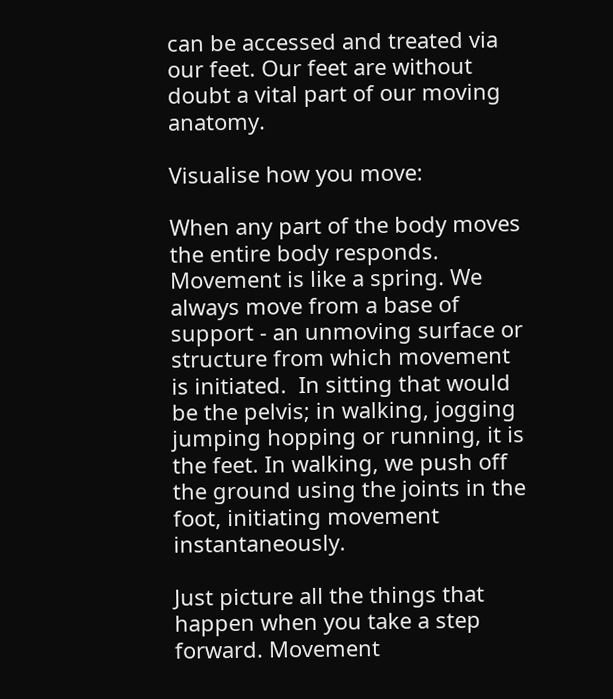can be accessed and treated via our feet. Our feet are without doubt a vital part of our moving anatomy.

Visualise how you move:

When any part of the body moves the entire body responds. Movement is like a spring. We always move from a base of support - an unmoving surface or structure from which movement is initiated.  In sitting that would be the pelvis; in walking, jogging jumping hopping or running, it is the feet. In walking, we push off the ground using the joints in the foot, initiating movement instantaneously.

Just picture all the things that happen when you take a step forward. Movement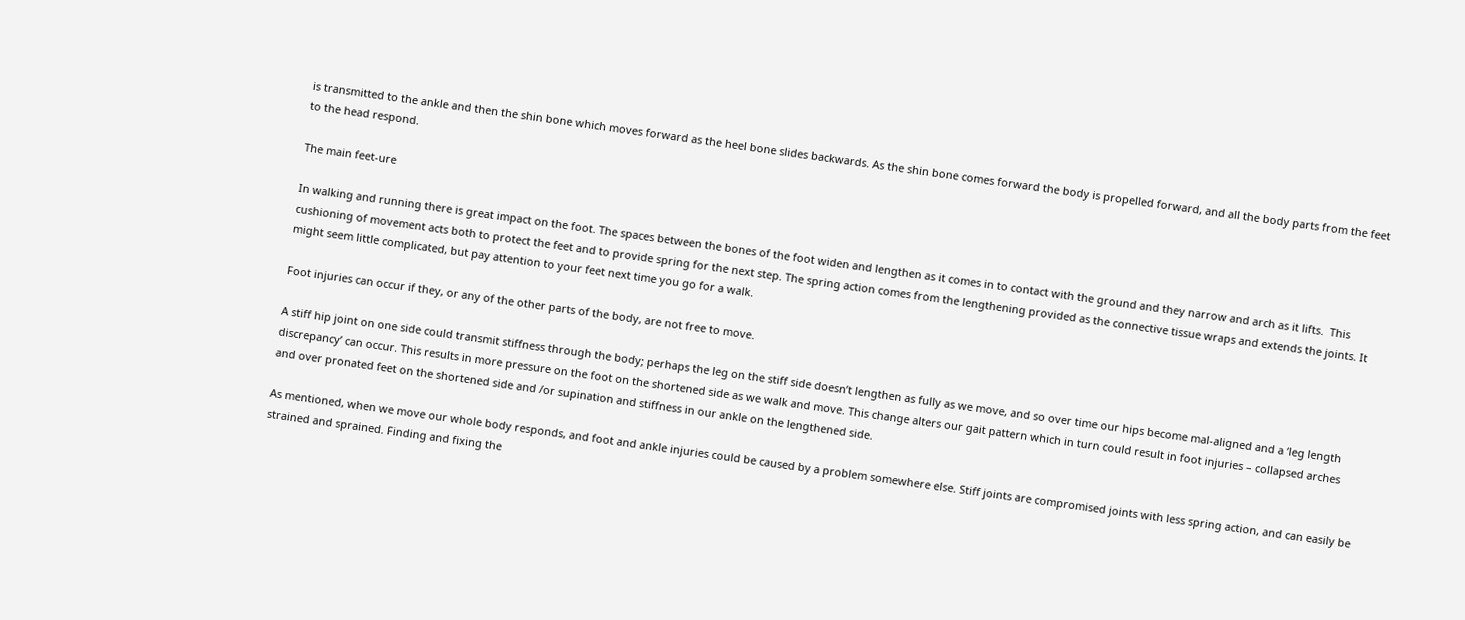is transmitted to the ankle and then the shin bone which moves forward as the heel bone slides backwards. As the shin bone comes forward the body is propelled forward, and all the body parts from the feet to the head respond.

The main feet-ure

In walking and running there is great impact on the foot. The spaces between the bones of the foot widen and lengthen as it comes in to contact with the ground and they narrow and arch as it lifts.  This cushioning of movement acts both to protect the feet and to provide spring for the next step. The spring action comes from the lengthening provided as the connective tissue wraps and extends the joints. It might seem little complicated, but pay attention to your feet next time you go for a walk.

Foot injuries can occur if they, or any of the other parts of the body, are not free to move.

A stiff hip joint on one side could transmit stiffness through the body; perhaps the leg on the stiff side doesn’t lengthen as fully as we move, and so over time our hips become mal-aligned and a ‘leg length discrepancy’ can occur. This results in more pressure on the foot on the shortened side as we walk and move. This change alters our gait pattern which in turn could result in foot injuries – collapsed arches and over pronated feet on the shortened side and /or supination and stiffness in our ankle on the lengthened side.

As mentioned, when we move our whole body responds, and foot and ankle injuries could be caused by a problem somewhere else. Stiff joints are compromised joints with less spring action, and can easily be strained and sprained. Finding and fixing the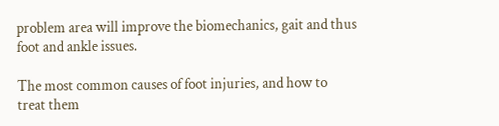problem area will improve the biomechanics, gait and thus foot and ankle issues.

The most common causes of foot injuries, and how to treat them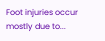Foot injuries occur mostly due to...